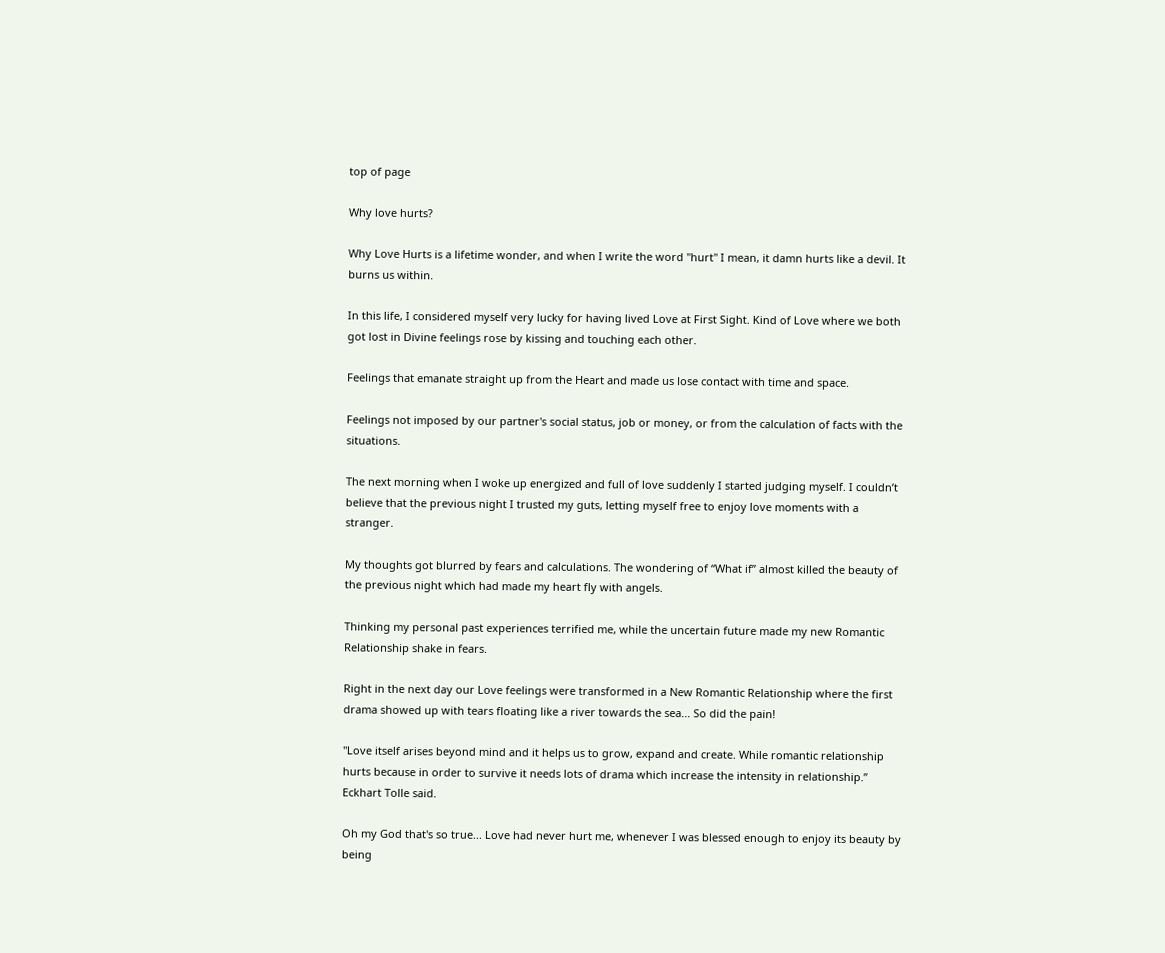top of page

Why love hurts?

Why Love Hurts is a lifetime wonder, and when I write the word "hurt" I mean, it damn hurts like a devil. It burns us within.

In this life, I considered myself very lucky for having lived Love at First Sight. Kind of Love where we both got lost in Divine feelings rose by kissing and touching each other.

Feelings that emanate straight up from the Heart and made us lose contact with time and space.

Feelings not imposed by our partner's social status, job or money, or from the calculation of facts with the situations.

The next morning when I woke up energized and full of love suddenly I started judging myself. I couldn’t believe that the previous night I trusted my guts, letting myself free to enjoy love moments with a stranger.

My thoughts got blurred by fears and calculations. The wondering of “What if” almost killed the beauty of the previous night which had made my heart fly with angels.

Thinking my personal past experiences terrified me, while the uncertain future made my new Romantic Relationship shake in fears.

Right in the next day our Love feelings were transformed in a New Romantic Relationship where the first drama showed up with tears floating like a river towards the sea... So did the pain!

"Love itself arises beyond mind and it helps us to grow, expand and create. While romantic relationship hurts because in order to survive it needs lots of drama which increase the intensity in relationship.” Eckhart Tolle said.

Oh my God that's so true... Love had never hurt me, whenever I was blessed enough to enjoy its beauty by being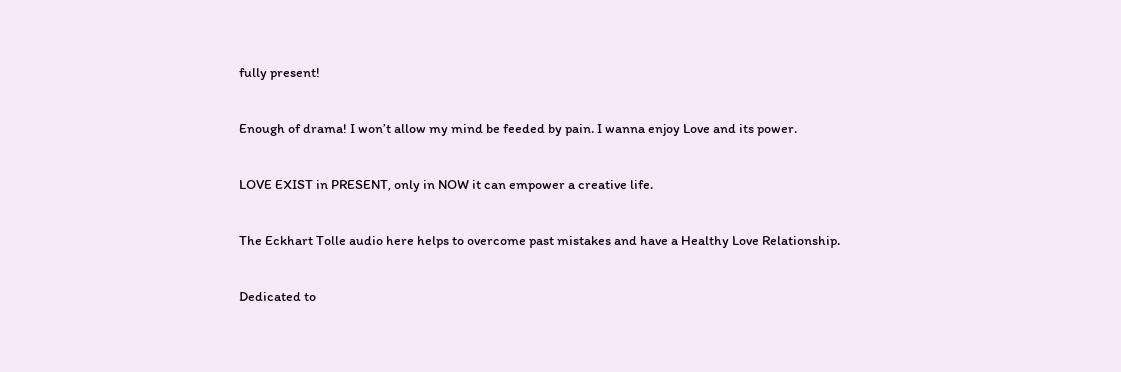fully present!

Enough of drama! I won’t allow my mind be feeded by pain. I wanna enjoy Love and its power.

LOVE EXIST in PRESENT, only in NOW it can empower a creative life.

The Eckhart Tolle audio here helps to overcome past mistakes and have a Healthy Love Relationship.

Dedicated to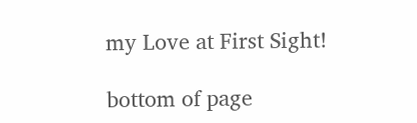my Love at First Sight!

bottom of page